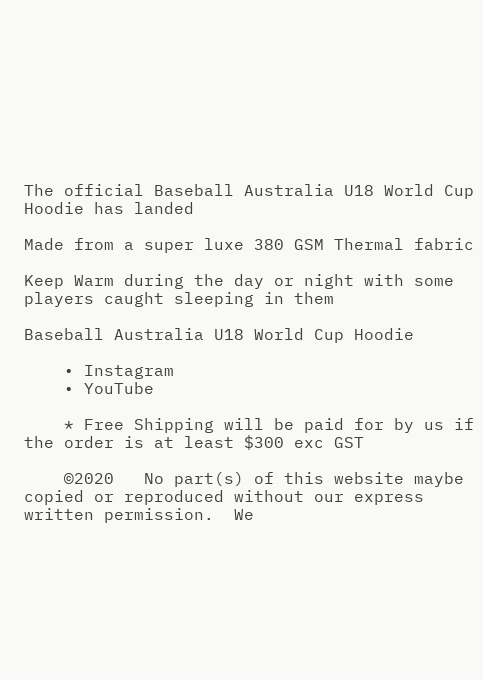The official Baseball Australia U18 World Cup Hoodie has landed

Made from a super luxe 380 GSM Thermal fabric

Keep Warm during the day or night with some players caught sleeping in them

Baseball Australia U18 World Cup Hoodie

    • Instagram
    • YouTube

    * Free Shipping will be paid for by us if the order is at least $300 exc GST

    ©2020   No part(s) of this website maybe copied or reproduced without our express written permission.  We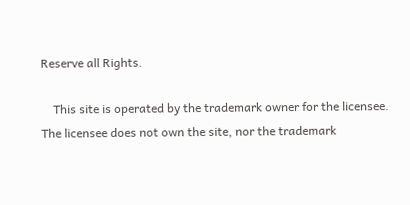Reserve all Rights.

    This site is operated by the trademark owner for the licensee.  The licensee does not own the site, nor the trademark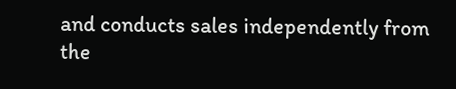and conducts sales independently from the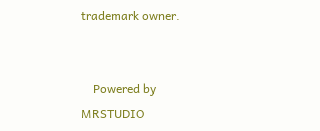trademark owner.


    Powered by MRSTUDIO